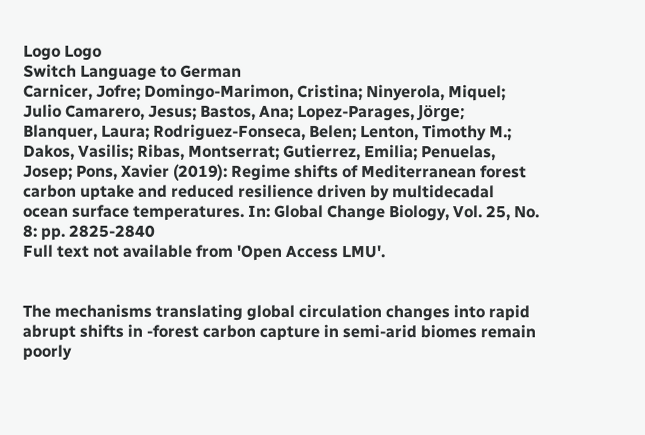Logo Logo
Switch Language to German
Carnicer, Jofre; Domingo-Marimon, Cristina; Ninyerola, Miquel; Julio Camarero, Jesus; Bastos, Ana; Lopez-Parages, Jörge; Blanquer, Laura; Rodriguez-Fonseca, Belen; Lenton, Timothy M.; Dakos, Vasilis; Ribas, Montserrat; Gutierrez, Emilia; Penuelas, Josep; Pons, Xavier (2019): Regime shifts of Mediterranean forest carbon uptake and reduced resilience driven by multidecadal ocean surface temperatures. In: Global Change Biology, Vol. 25, No. 8: pp. 2825-2840
Full text not available from 'Open Access LMU'.


The mechanisms translating global circulation changes into rapid abrupt shifts in -forest carbon capture in semi-arid biomes remain poorly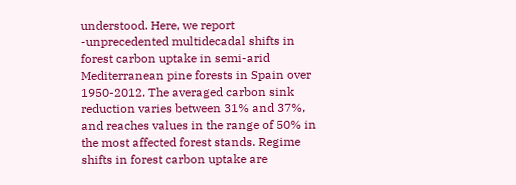understood. Here, we report -unprecedented multidecadal shifts in forest carbon uptake in semi-arid Mediterranean pine forests in Spain over 1950-2012. The averaged carbon sink reduction varies between 31% and 37%, and reaches values in the range of 50% in the most affected forest stands. Regime shifts in forest carbon uptake are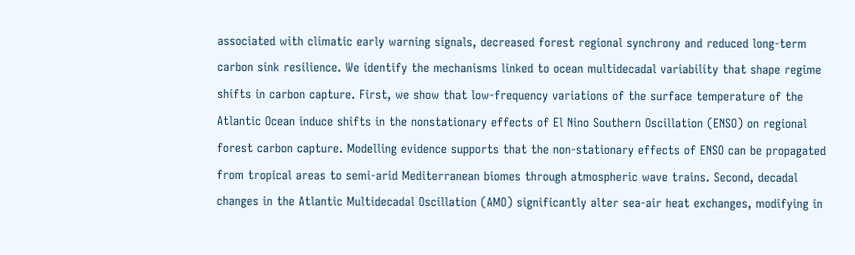associated with climatic early warning signals, decreased forest regional synchrony and reduced long-term carbon sink resilience. We identify the mechanisms linked to ocean multidecadal variability that shape regime shifts in carbon capture. First, we show that low-frequency variations of the surface temperature of the Atlantic Ocean induce shifts in the nonstationary effects of El Nino Southern Oscillation (ENSO) on regional forest carbon capture. Modelling evidence supports that the non-stationary effects of ENSO can be propagated from tropical areas to semi-arid Mediterranean biomes through atmospheric wave trains. Second, decadal changes in the Atlantic Multidecadal Oscillation (AMO) significantly alter sea-air heat exchanges, modifying in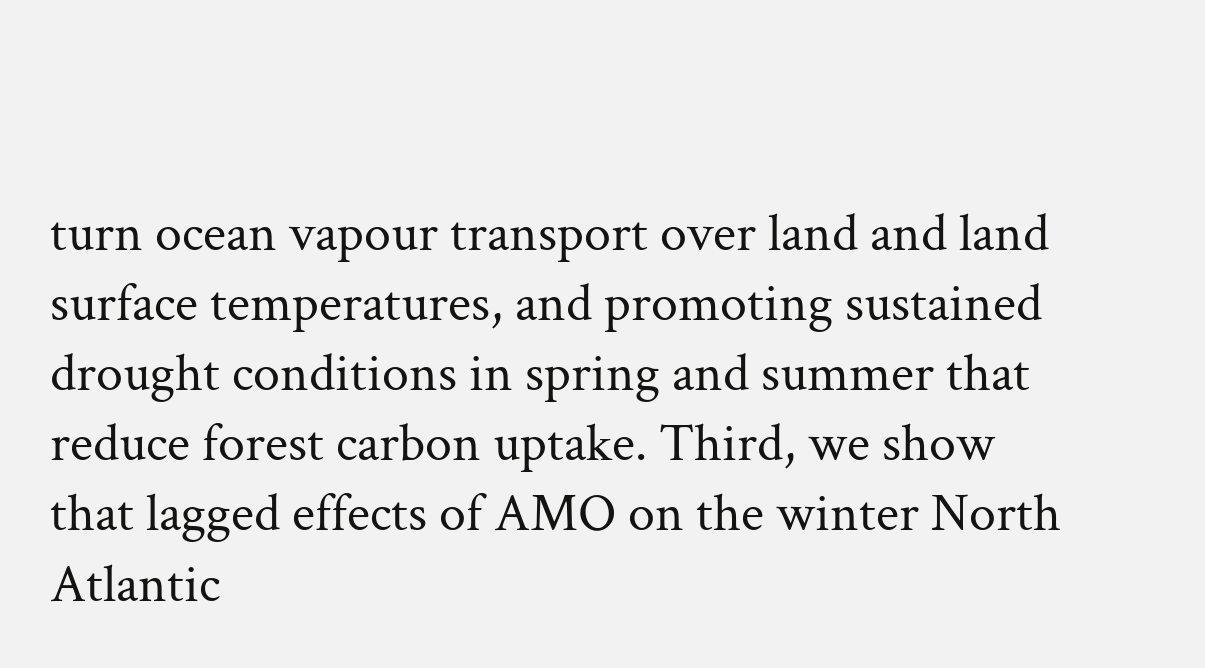turn ocean vapour transport over land and land surface temperatures, and promoting sustained drought conditions in spring and summer that reduce forest carbon uptake. Third, we show that lagged effects of AMO on the winter North Atlantic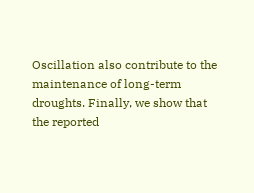Oscillation also contribute to the maintenance of long-term droughts. Finally, we show that the reported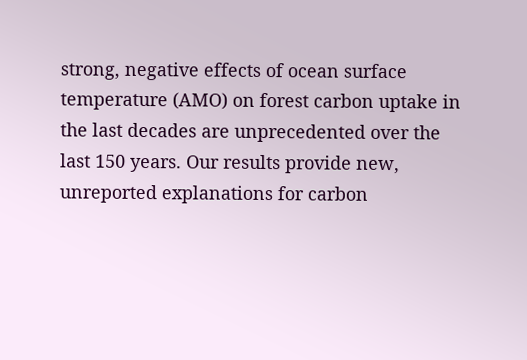strong, negative effects of ocean surface temperature (AMO) on forest carbon uptake in the last decades are unprecedented over the last 150 years. Our results provide new, unreported explanations for carbon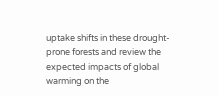uptake shifts in these drought-prone forests and review the expected impacts of global warming on the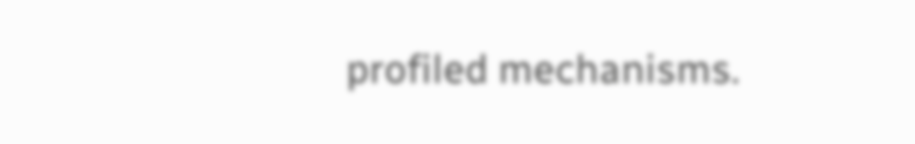profiled mechanisms.